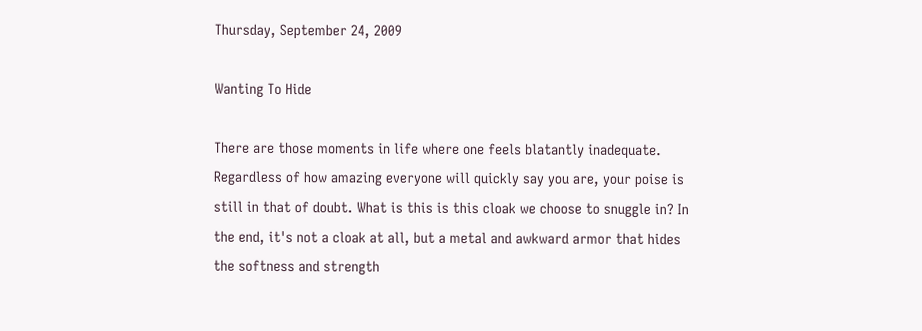Thursday, September 24, 2009

Wanting To Hide

There are those moments in life where one feels blatantly inadequate. Regardless of how amazing everyone will quickly say you are, your poise is still in that of doubt. What is this is this cloak we choose to snuggle in? In the end, it's not a cloak at all, but a metal and awkward armor that hides the softness and strength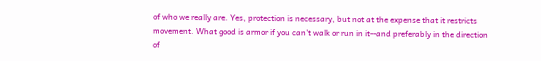of who we really are. Yes, protection is necessary, but not at the expense that it restricts movement. What good is armor if you can't walk or run in it--and preferably in the direction of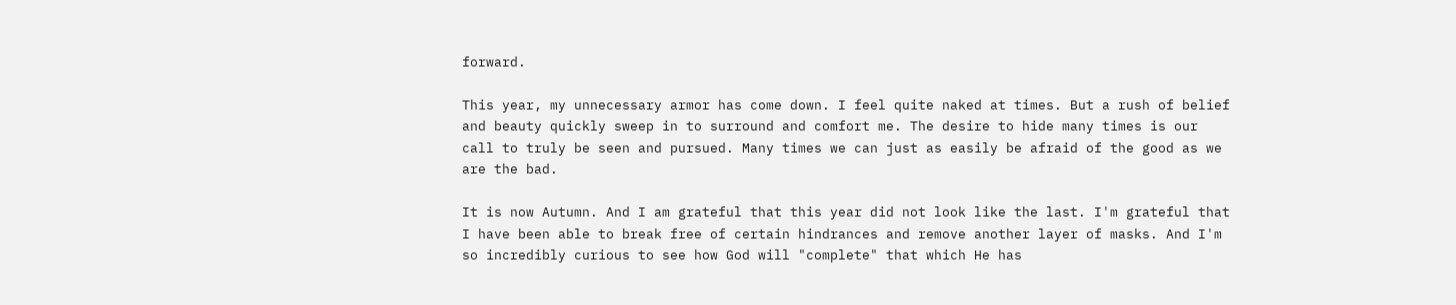forward.

This year, my unnecessary armor has come down. I feel quite naked at times. But a rush of belief and beauty quickly sweep in to surround and comfort me. The desire to hide many times is our call to truly be seen and pursued. Many times we can just as easily be afraid of the good as we are the bad.

It is now Autumn. And I am grateful that this year did not look like the last. I'm grateful that I have been able to break free of certain hindrances and remove another layer of masks. And I'm so incredibly curious to see how God will "complete" that which He has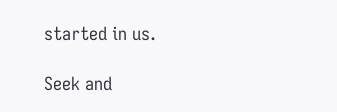started in us.

Seek and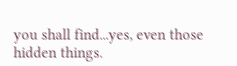you shall find...yes, even those hidden things.